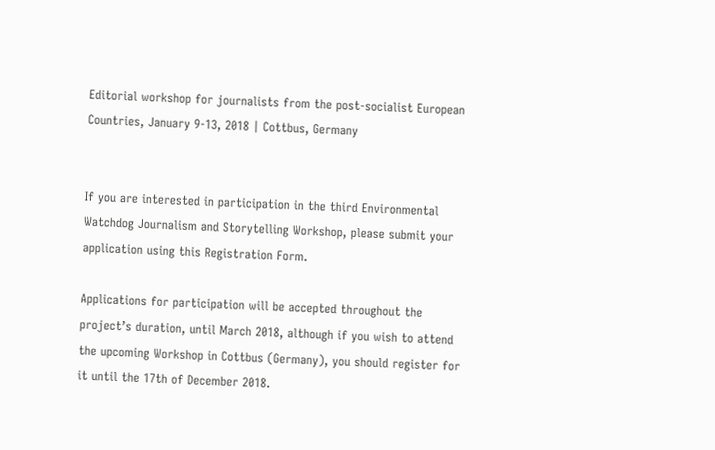Editorial workshop for journalists from the post-socialist European Countries, January 9-13, 2018 | Cottbus, Germany


If you are interested in participation in the third Environmental Watchdog Journalism and Storytelling Workshop, please submit your application using this Registration Form.

Applications for participation will be accepted throughout the project’s duration, until March 2018, although if you wish to attend the upcoming Workshop in Cottbus (Germany), you should register for it until the 17th of December 2018.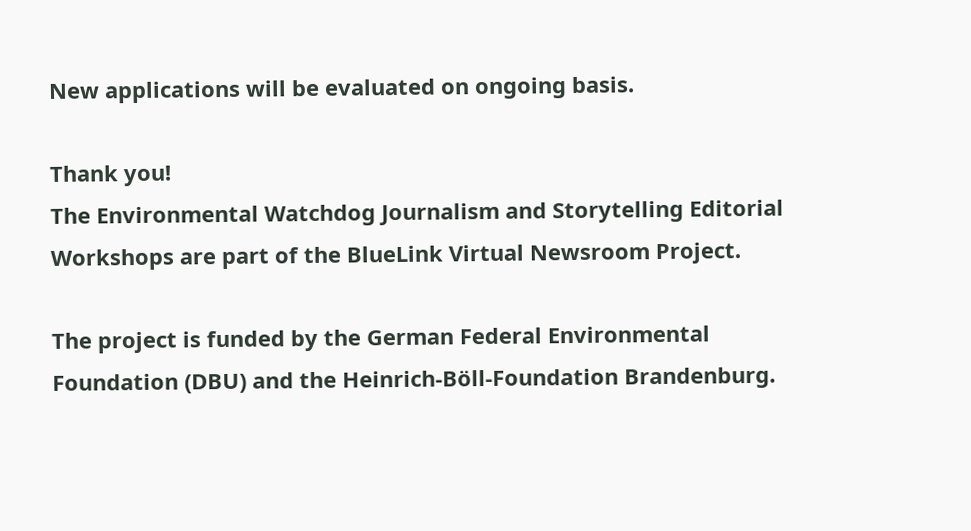New applications will be evaluated on ongoing basis.

Thank you!
The Environmental Watchdog Journalism and Storytelling Editorial Workshops are part of the BlueLink Virtual Newsroom Project.

The project is funded by the German Federal Environmental Foundation (DBU) and the Heinrich-Böll-Foundation Brandenburg.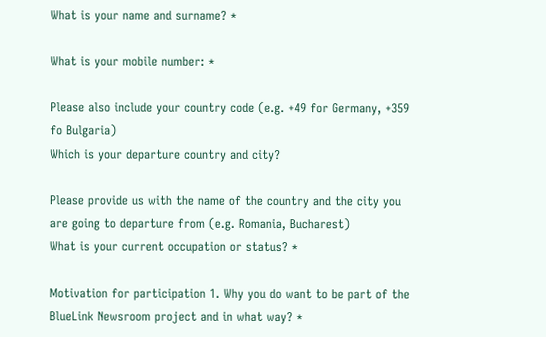What is your name and surname? *

What is your mobile number: *

Please also include your country code (e.g. +49 for Germany, +359 fo Bulgaria)
Which is your departure country and city?

Please provide us with the name of the country and the city you are going to departure from (e.g. Romania, Bucharest)
What is your current occupation or status? *

Motivation for participation 1. Why you do want to be part of the BlueLink Newsroom project and in what way? *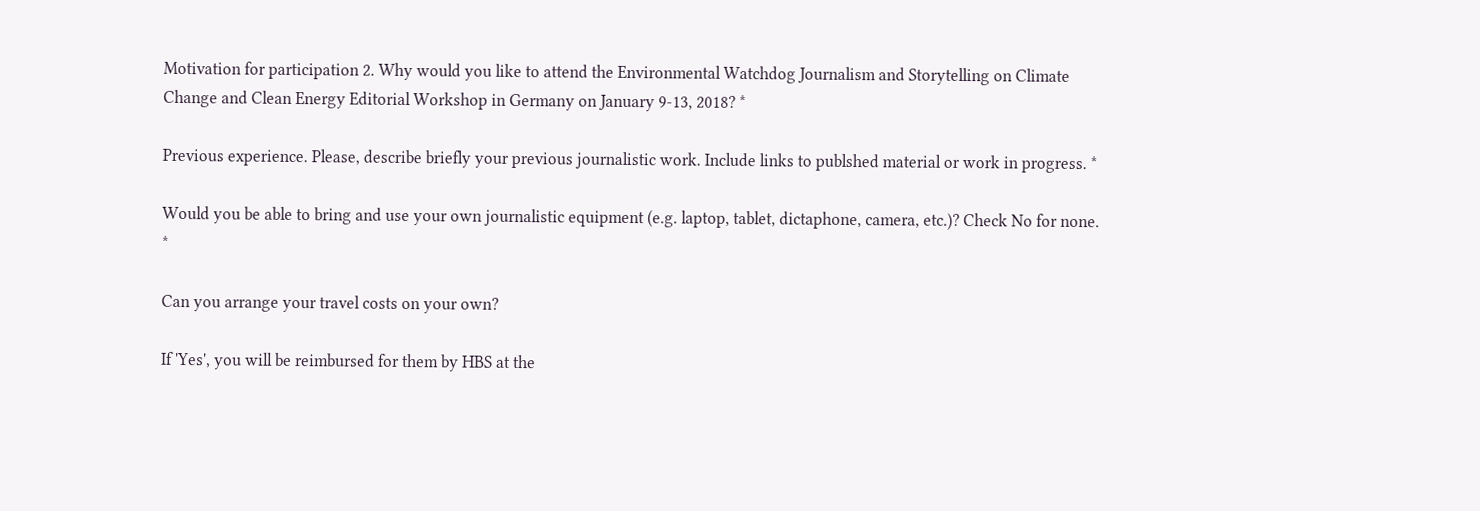Motivation for participation 2. Why would you like to attend the Environmental Watchdog Journalism and Storytelling on Climate Change and Clean Energy Editorial Workshop in Germany on January 9-13, 2018? *

Previous experience. Please, describe briefly your previous journalistic work. Include links to publshed material or work in progress. *

Would you be able to bring and use your own journalistic equipment (e.g. laptop, tablet, dictaphone, camera, etc.)? Check No for none. *

Can you arrange your travel costs on your own?

If 'Yes', you will be reimbursed for them by HBS at the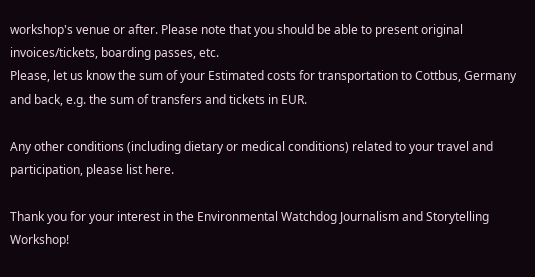workshop's venue or after. Please note that you should be able to present original invoices/tickets, boarding passes, etc.
Please, let us know the sum of your Estimated costs for transportation to Cottbus, Germany and back, e.g. the sum of transfers and tickets in EUR.

Any other conditions (including dietary or medical conditions) related to your travel and participation, please list here.

Thank you for your interest in the Environmental Watchdog Journalism and Storytelling Workshop!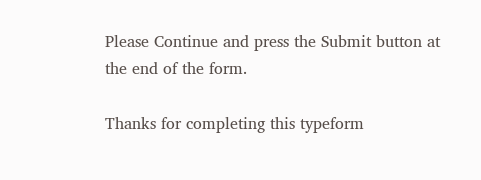Please Continue and press the Submit button at the end of the form.

Thanks for completing this typeform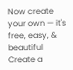Now create your own — it's free, easy, & beautiful
Create a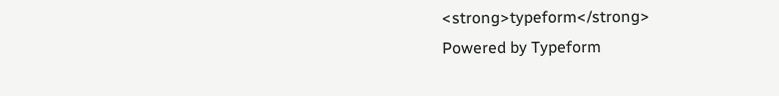<strong>typeform</strong>
Powered by Typeform